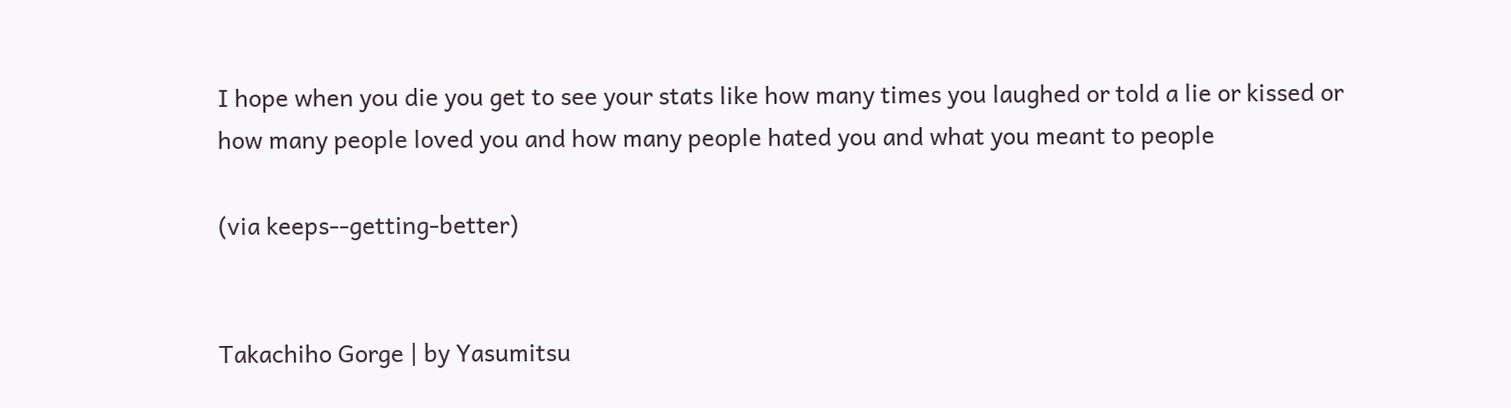I hope when you die you get to see your stats like how many times you laughed or told a lie or kissed or how many people loved you and how many people hated you and what you meant to people

(via keeps--getting-better)


Takachiho Gorge | by Yasumitsu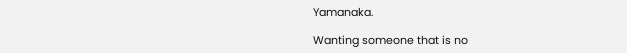Yamanaka.

Wanting someone that is no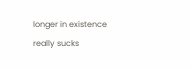longer in existence really sucks